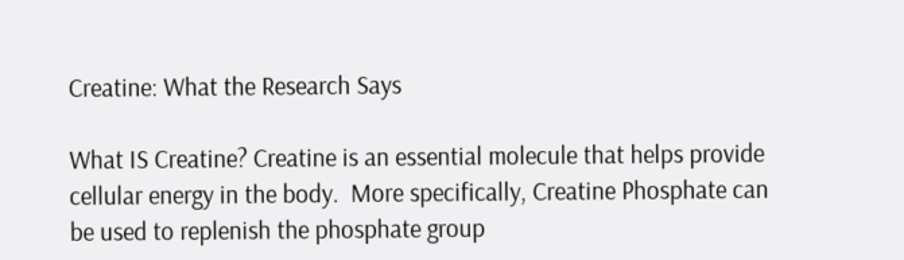Creatine: What the Research Says

What IS Creatine? Creatine is an essential molecule that helps provide cellular energy in the body.  More specifically, Creatine Phosphate can be used to replenish the phosphate group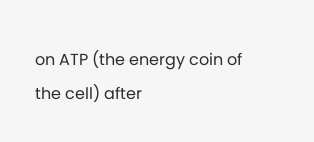on ATP (the energy coin of the cell) after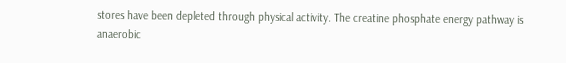stores have been depleted through physical activity. The creatine phosphate energy pathway is anaerobic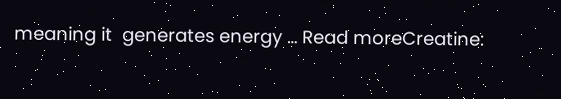meaning it  generates energy … Read moreCreatine: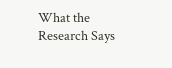What the Research Says